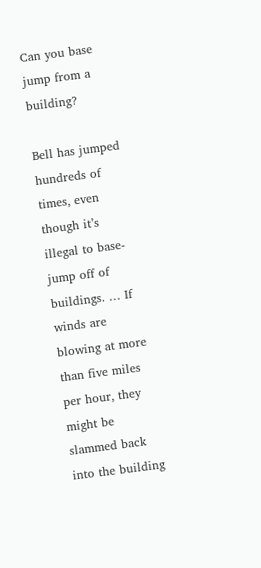Can you base jump from a building?

Bell has jumped hundreds of times, even though it’s illegal to base-jump off of buildings. … If winds are blowing at more than five miles per hour, they might be slammed back into the building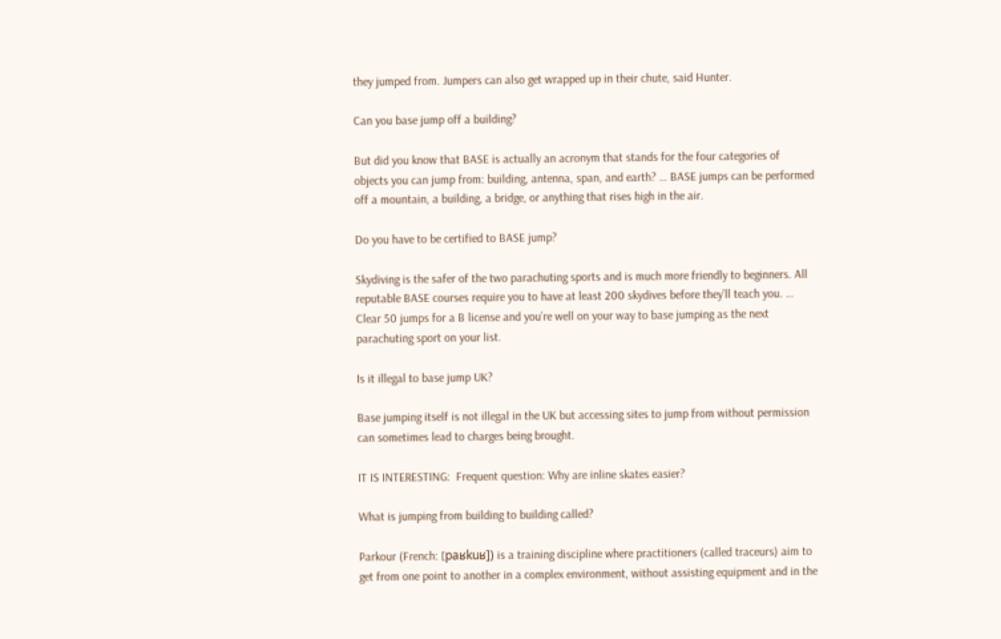they jumped from. Jumpers can also get wrapped up in their chute, said Hunter.

Can you base jump off a building?

But did you know that BASE is actually an acronym that stands for the four categories of objects you can jump from: building, antenna, span, and earth? … BASE jumps can be performed off a mountain, a building, a bridge, or anything that rises high in the air.

Do you have to be certified to BASE jump?

Skydiving is the safer of the two parachuting sports and is much more friendly to beginners. All reputable BASE courses require you to have at least 200 skydives before they’ll teach you. … Clear 50 jumps for a B license and you’re well on your way to base jumping as the next parachuting sport on your list.

Is it illegal to base jump UK?

Base jumping itself is not illegal in the UK but accessing sites to jump from without permission can sometimes lead to charges being brought.

IT IS INTERESTING:  Frequent question: Why are inline skates easier?

What is jumping from building to building called?

Parkour (French: [paʁkuʁ]) is a training discipline where practitioners (called traceurs) aim to get from one point to another in a complex environment, without assisting equipment and in the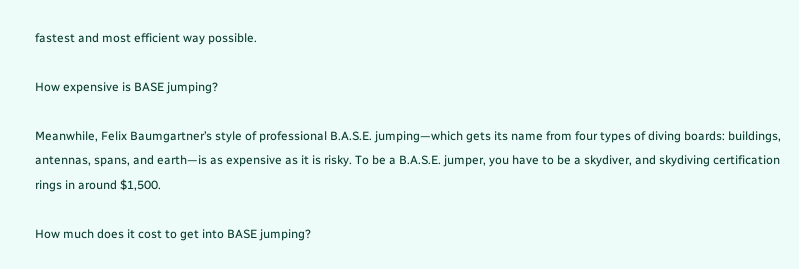fastest and most efficient way possible.

How expensive is BASE jumping?

Meanwhile, Felix Baumgartner’s style of professional B.A.S.E. jumping—which gets its name from four types of diving boards: buildings, antennas, spans, and earth—is as expensive as it is risky. To be a B.A.S.E. jumper, you have to be a skydiver, and skydiving certification rings in around $1,500.

How much does it cost to get into BASE jumping?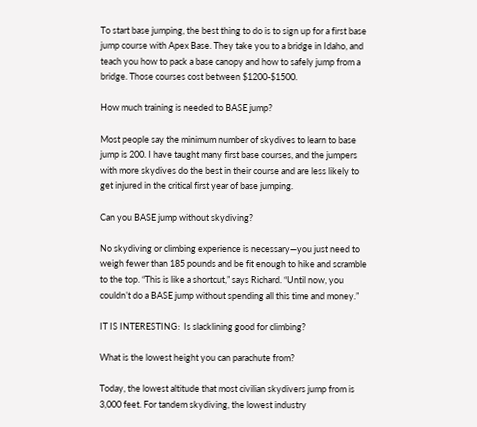To start base jumping, the best thing to do is to sign up for a first base jump course with Apex Base. They take you to a bridge in Idaho, and teach you how to pack a base canopy and how to safely jump from a bridge. Those courses cost between $1200-$1500.

How much training is needed to BASE jump?

Most people say the minimum number of skydives to learn to base jump is 200. I have taught many first base courses, and the jumpers with more skydives do the best in their course and are less likely to get injured in the critical first year of base jumping.

Can you BASE jump without skydiving?

No skydiving or climbing experience is necessary—you just need to weigh fewer than 185 pounds and be fit enough to hike and scramble to the top. “This is like a shortcut,” says Richard. “Until now, you couldn’t do a BASE jump without spending all this time and money.”

IT IS INTERESTING:  Is slacklining good for climbing?

What is the lowest height you can parachute from?

Today, the lowest altitude that most civilian skydivers jump from is 3,000 feet. For tandem skydiving, the lowest industry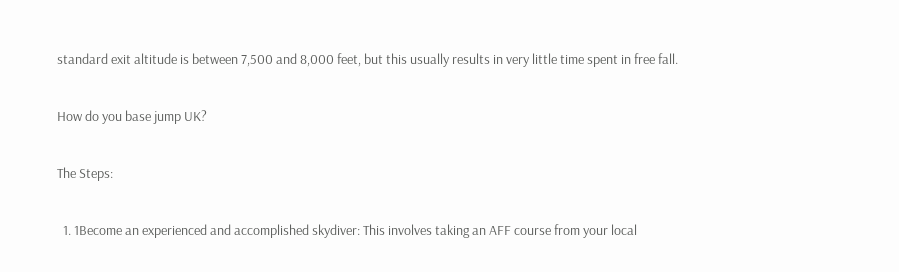standard exit altitude is between 7,500 and 8,000 feet, but this usually results in very little time spent in free fall.

How do you base jump UK?

The Steps:

  1. 1Become an experienced and accomplished skydiver: This involves taking an AFF course from your local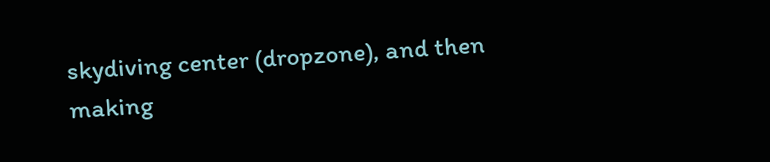skydiving center (dropzone), and then making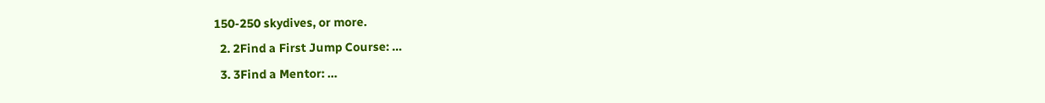150-250 skydives, or more.
  2. 2Find a First Jump Course: …
  3. 3Find a Mentor: …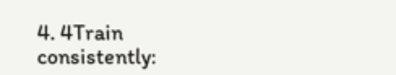4. 4Train consistently: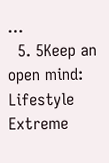…
  5. 5Keep an open mind:
Lifestyle Extreme